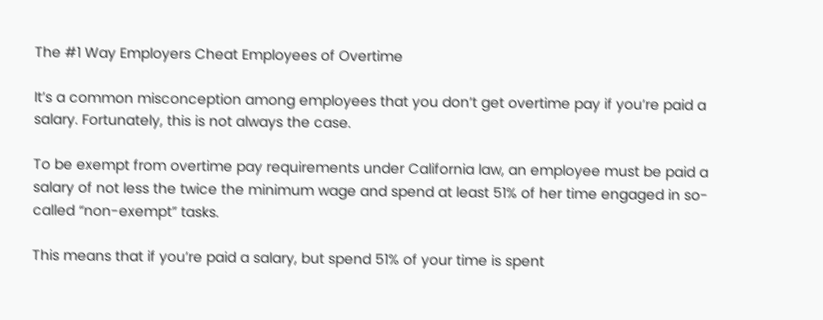The #1 Way Employers Cheat Employees of Overtime

It’s a common misconception among employees that you don’t get overtime pay if you’re paid a salary. Fortunately, this is not always the case.

To be exempt from overtime pay requirements under California law, an employee must be paid a salary of not less the twice the minimum wage and spend at least 51% of her time engaged in so-called “non-exempt” tasks.

This means that if you’re paid a salary, but spend 51% of your time is spent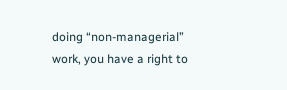doing “non-managerial” work, you have a right to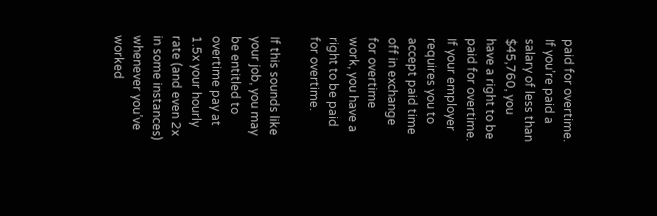paid for overtime. If you’re paid a salary of less than $45,760, you have a right to be paid for overtime. If your employer requires you to accept paid time off in exchange for overtime work, you have a right to be paid for overtime.

If this sounds like your job, you may be entitled to overtime pay at 1.5x your hourly rate (and even 2x in some instances) whenever you’ve worked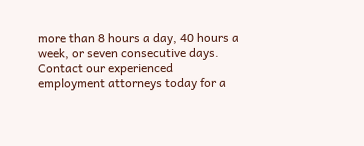more than 8 hours a day, 40 hours a week, or seven consecutive days. Contact our experienced employment attorneys today for a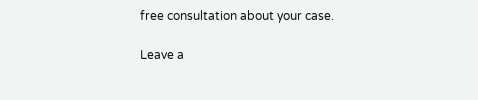free consultation about your case.

Leave a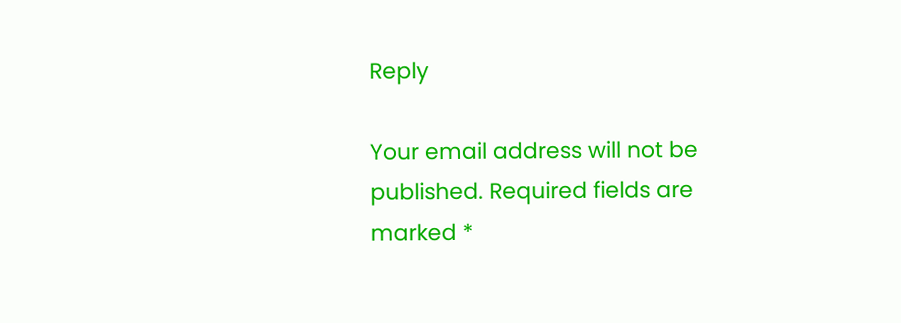Reply

Your email address will not be published. Required fields are marked *